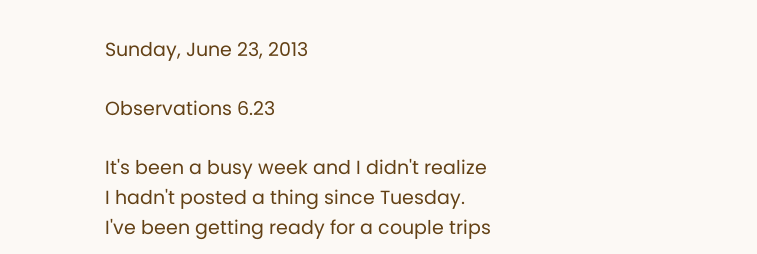Sunday, June 23, 2013

Observations 6.23

It's been a busy week and I didn't realize I hadn't posted a thing since Tuesday. I've been getting ready for a couple trips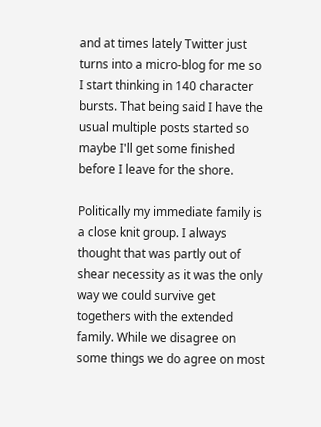and at times lately Twitter just turns into a micro-blog for me so I start thinking in 140 character bursts. That being said I have the usual multiple posts started so maybe I'll get some finished before I leave for the shore.

Politically my immediate family is a close knit group. I always thought that was partly out of shear necessity as it was the only way we could survive get togethers with the extended family. While we disagree on some things we do agree on most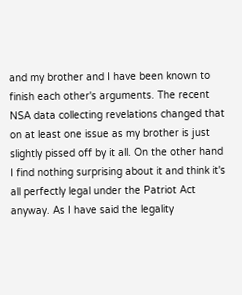and my brother and I have been known to finish each other's arguments. The recent NSA data collecting revelations changed that on at least one issue as my brother is just slightly pissed off by it all. On the other hand I find nothing surprising about it and think it's all perfectly legal under the Patriot Act anyway. As I have said the legality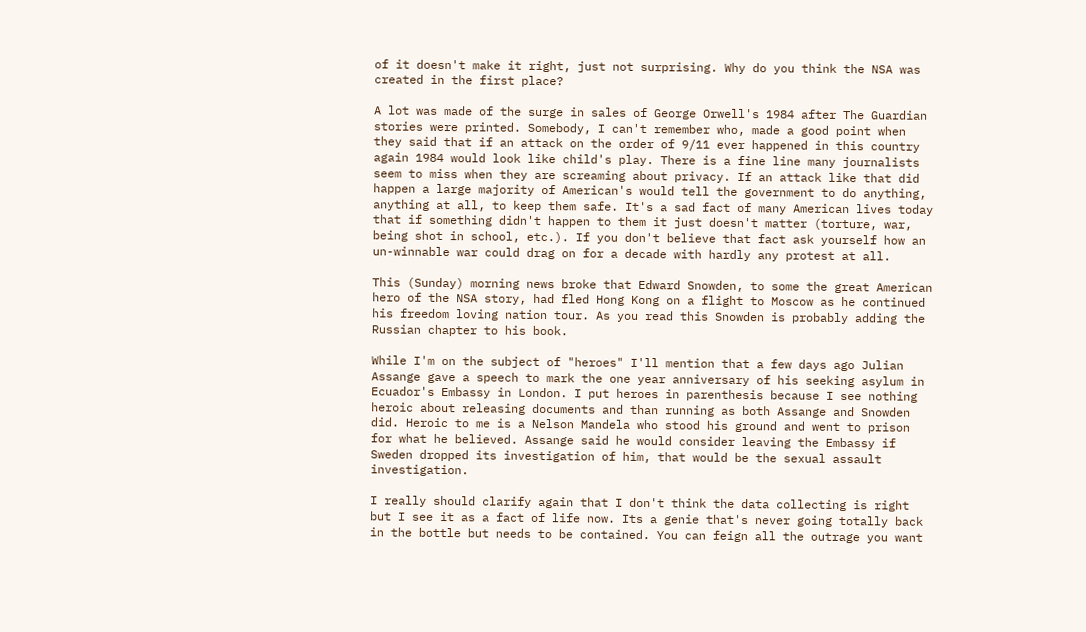of it doesn't make it right, just not surprising. Why do you think the NSA was created in the first place?

A lot was made of the surge in sales of George Orwell's 1984 after The Guardian stories were printed. Somebody, I can't remember who, made a good point when they said that if an attack on the order of 9/11 ever happened in this country again 1984 would look like child's play. There is a fine line many journalists seem to miss when they are screaming about privacy. If an attack like that did happen a large majority of American's would tell the government to do anything, anything at all, to keep them safe. It's a sad fact of many American lives today that if something didn't happen to them it just doesn't matter (torture, war, being shot in school, etc.). If you don't believe that fact ask yourself how an un-winnable war could drag on for a decade with hardly any protest at all.

This (Sunday) morning news broke that Edward Snowden, to some the great American hero of the NSA story, had fled Hong Kong on a flight to Moscow as he continued his freedom loving nation tour. As you read this Snowden is probably adding the Russian chapter to his book.

While I'm on the subject of "heroes" I'll mention that a few days ago Julian Assange gave a speech to mark the one year anniversary of his seeking asylum in Ecuador's Embassy in London. I put heroes in parenthesis because I see nothing heroic about releasing documents and than running as both Assange and Snowden did. Heroic to me is a Nelson Mandela who stood his ground and went to prison for what he believed. Assange said he would consider leaving the Embassy if Sweden dropped its investigation of him, that would be the sexual assault investigation.

I really should clarify again that I don't think the data collecting is right but I see it as a fact of life now. Its a genie that's never going totally back in the bottle but needs to be contained. You can feign all the outrage you want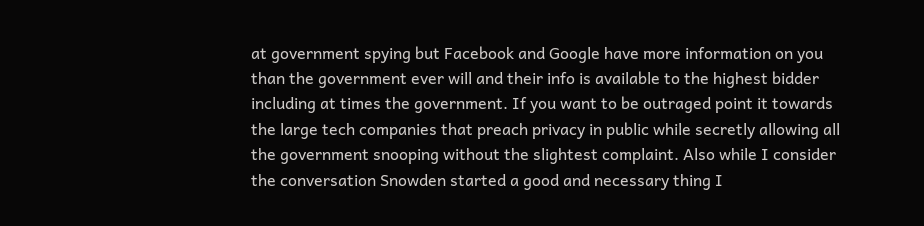at government spying but Facebook and Google have more information on you than the government ever will and their info is available to the highest bidder including at times the government. If you want to be outraged point it towards the large tech companies that preach privacy in public while secretly allowing all the government snooping without the slightest complaint. Also while I consider the conversation Snowden started a good and necessary thing I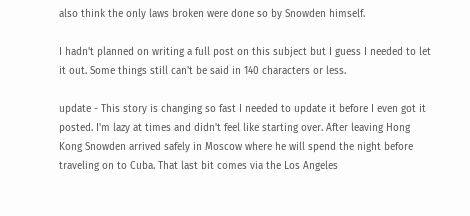also think the only laws broken were done so by Snowden himself.

I hadn't planned on writing a full post on this subject but I guess I needed to let it out. Some things still can't be said in 140 characters or less.

update - This story is changing so fast I needed to update it before I even got it posted. I'm lazy at times and didn't feel like starting over. After leaving Hong Kong Snowden arrived safely in Moscow where he will spend the night before traveling on to Cuba. That last bit comes via the Los Angeles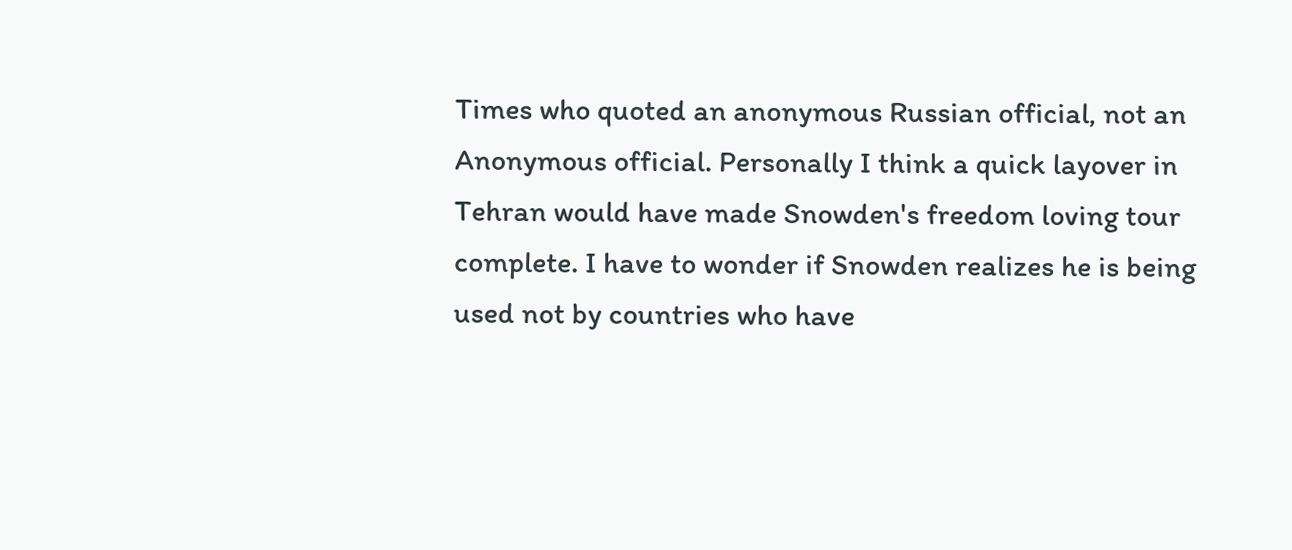Times who quoted an anonymous Russian official, not an Anonymous official. Personally I think a quick layover in Tehran would have made Snowden's freedom loving tour complete. I have to wonder if Snowden realizes he is being used not by countries who have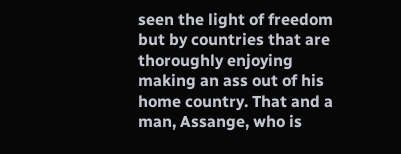seen the light of freedom but by countries that are thoroughly enjoying making an ass out of his home country. That and a man, Assange, who is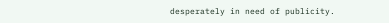desperately in need of publicity.